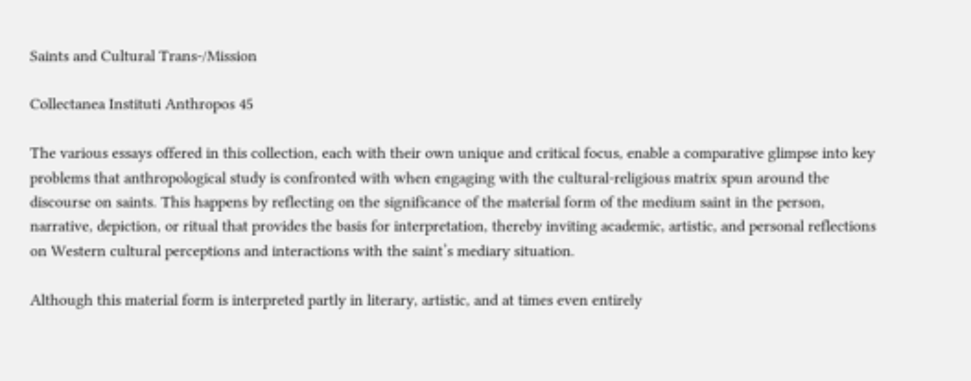Saints and Cultural Trans-/Mission

Collectanea Instituti Anthropos 45

The various essays offered in this collection, each with their own unique and critical focus, enable a comparative glimpse into key problems that anthropological study is confronted with when engaging with the cultural-religious matrix spun around the discourse on saints. This happens by reflecting on the significance of the material form of the medium saint in the person, narrative, depiction, or ritual that provides the basis for interpretation, thereby inviting academic, artistic, and personal reflections on Western cultural perceptions and interactions with the saint’s mediary situation.

Although this material form is interpreted partly in literary, artistic, and at times even entirely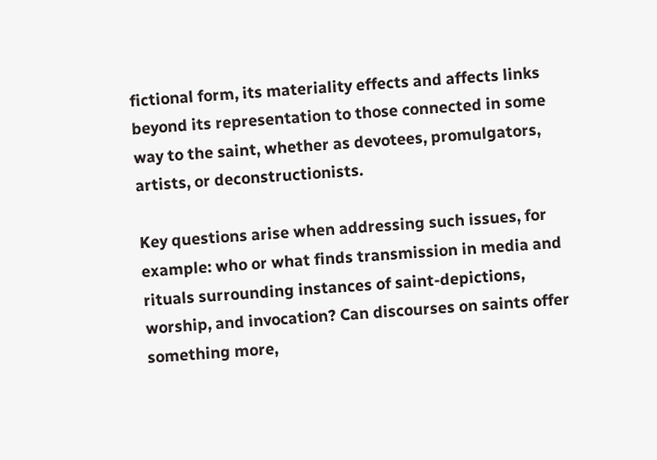fictional form, its materiality effects and affects links beyond its representation to those connected in some way to the saint, whether as devotees, promulgators, artists, or deconstructionists.

Key questions arise when addressing such issues, for example: who or what finds transmission in media and rituals surrounding instances of saint-depictions, worship, and invocation? Can discourses on saints offer something more,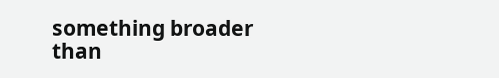something broader than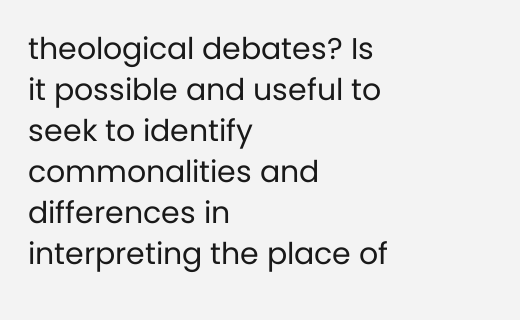theological debates? Is it possible and useful to seek to identify commonalities and differences in interpreting the place of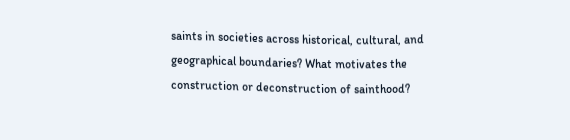saints in societies across historical, cultural, and geographical boundaries? What motivates the construction or deconstruction of sainthood?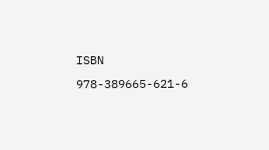ISBN 978-389665-621-6